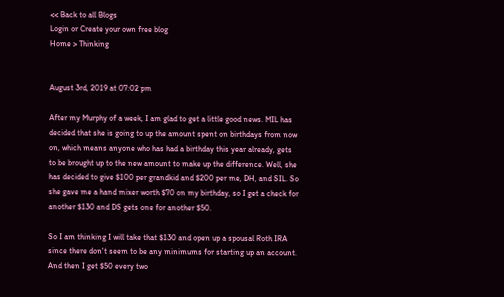<< Back to all Blogs
Login or Create your own free blog
Home > Thinking


August 3rd, 2019 at 07:02 pm

After my Murphy of a week, I am glad to get a little good news. MIL has decided that she is going to up the amount spent on birthdays from now on, which means anyone who has had a birthday this year already, gets to be brought up to the new amount to make up the difference. Well, she has decided to give $100 per grandkid and $200 per me, DH, and SIL. So she gave me a hand mixer worth $70 on my birthday, so I get a check for another $130 and DS gets one for another $50.

So I am thinking I will take that $130 and open up a spousal Roth IRA since there don't seem to be any minimums for starting up an account. And then I get $50 every two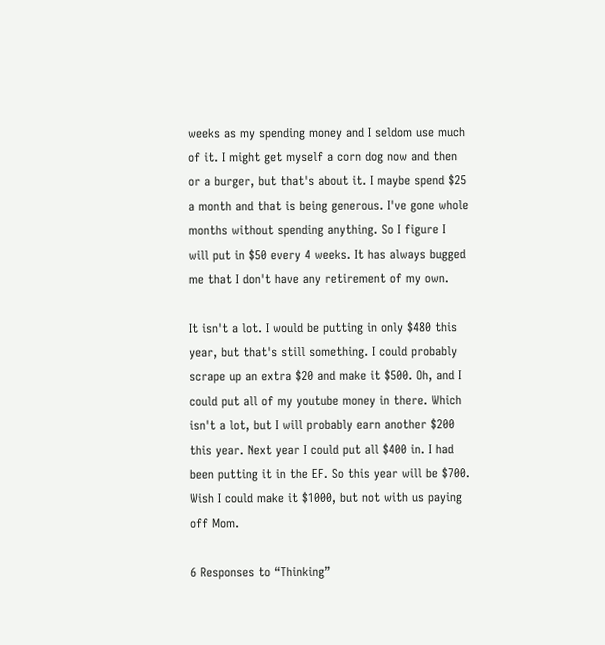weeks as my spending money and I seldom use much of it. I might get myself a corn dog now and then or a burger, but that's about it. I maybe spend $25 a month and that is being generous. I've gone whole months without spending anything. So I figure I will put in $50 every 4 weeks. It has always bugged me that I don't have any retirement of my own.

It isn't a lot. I would be putting in only $480 this year, but that's still something. I could probably scrape up an extra $20 and make it $500. Oh, and I could put all of my youtube money in there. Which isn't a lot, but I will probably earn another $200 this year. Next year I could put all $400 in. I had been putting it in the EF. So this year will be $700. Wish I could make it $1000, but not with us paying off Mom.

6 Responses to “Thinking”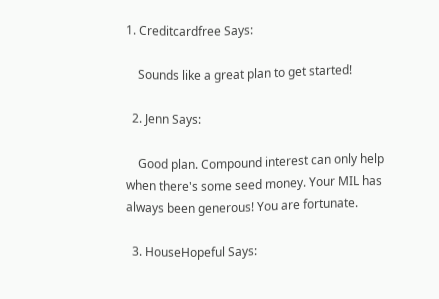1. Creditcardfree Says:

    Sounds like a great plan to get started!

  2. Jenn Says:

    Good plan. Compound interest can only help when there's some seed money. Your MIL has always been generous! You are fortunate.

  3. HouseHopeful Says: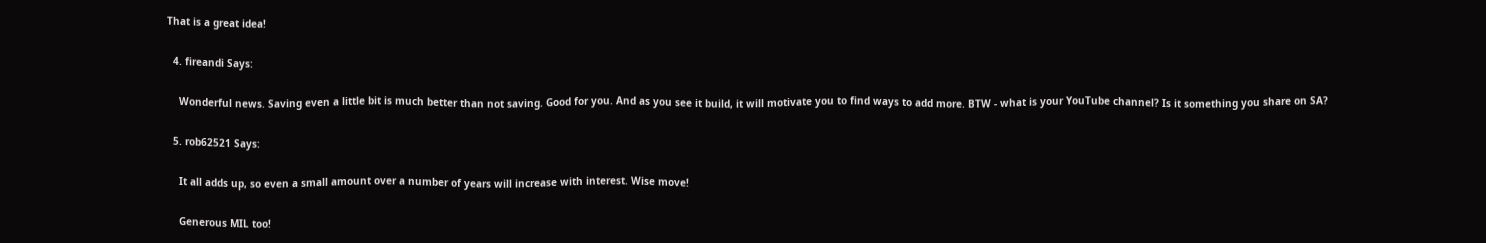That is a great idea!

  4. fireandi Says:

    Wonderful news. Saving even a little bit is much better than not saving. Good for you. And as you see it build, it will motivate you to find ways to add more. BTW - what is your YouTube channel? Is it something you share on SA?

  5. rob62521 Says:

    It all adds up, so even a small amount over a number of years will increase with interest. Wise move!

    Generous MIL too!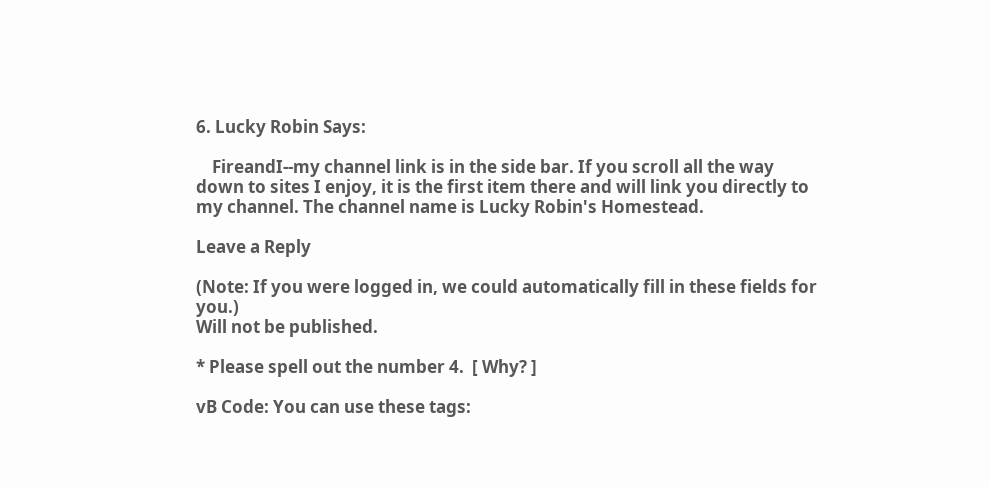6. Lucky Robin Says:

    FireandI--my channel link is in the side bar. If you scroll all the way down to sites I enjoy, it is the first item there and will link you directly to my channel. The channel name is Lucky Robin's Homestead.

Leave a Reply

(Note: If you were logged in, we could automatically fill in these fields for you.)
Will not be published.

* Please spell out the number 4.  [ Why? ]

vB Code: You can use these tags: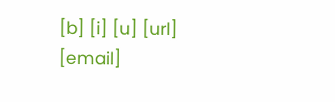[b] [i] [u] [url] [email]